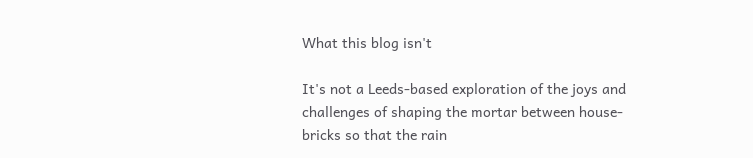What this blog isn't

It's not a Leeds-based exploration of the joys and challenges of shaping the mortar between house-bricks so that the rain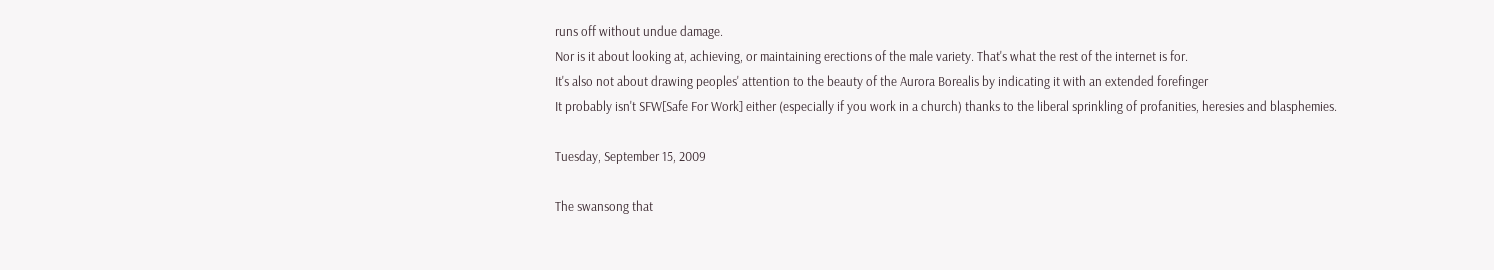runs off without undue damage.
Nor is it about looking at, achieving, or maintaining erections of the male variety. That's what the rest of the internet is for.
It's also not about drawing peoples' attention to the beauty of the Aurora Borealis by indicating it with an extended forefinger
It probably isn't SFW[Safe For Work] either (especially if you work in a church) thanks to the liberal sprinkling of profanities, heresies and blasphemies.

Tuesday, September 15, 2009

The swansong that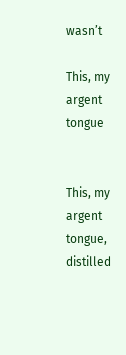wasn’t

This, my argent tongue


This, my argent tongue, distilled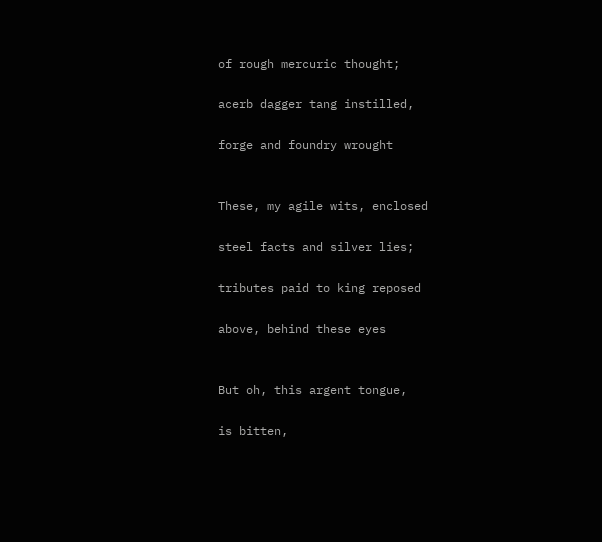of rough mercuric thought;

acerb dagger tang instilled,

forge and foundry wrought


These, my agile wits, enclosed

steel facts and silver lies;

tributes paid to king reposed

above, behind these eyes


But oh, this argent tongue,

is bitten,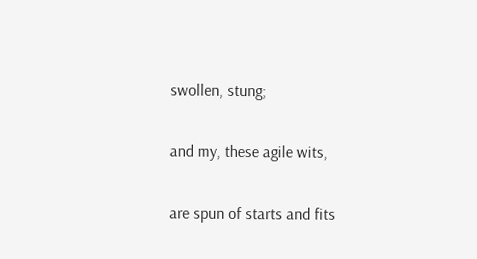swollen, stung;

and my, these agile wits,

are spun of starts and fits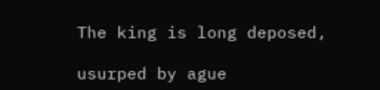The king is long deposed,

usurped by ague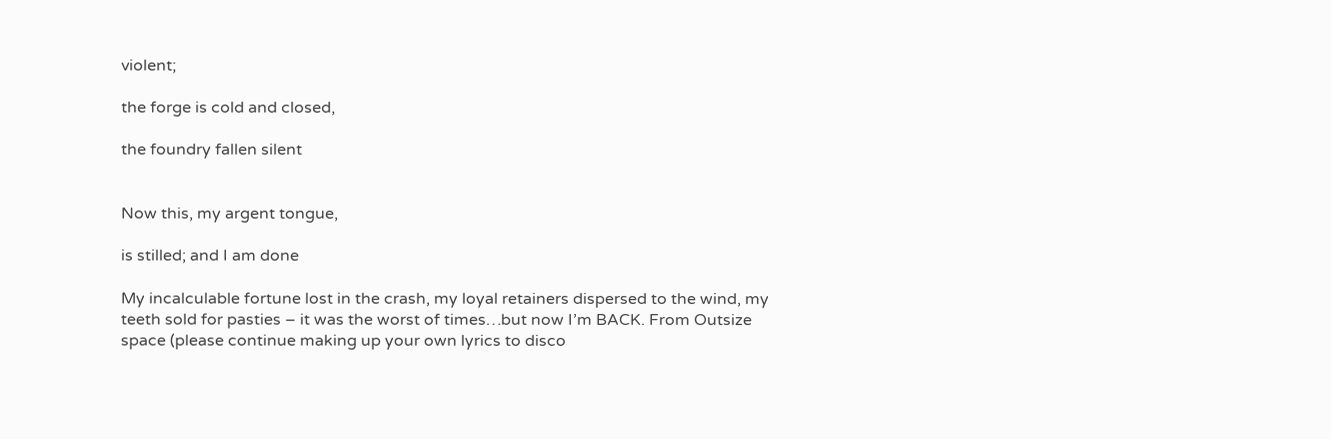violent;

the forge is cold and closed,

the foundry fallen silent


Now this, my argent tongue,

is stilled; and I am done

My incalculable fortune lost in the crash, my loyal retainers dispersed to the wind, my teeth sold for pasties – it was the worst of times…but now I’m BACK. From Outsize space (please continue making up your own lyrics to disco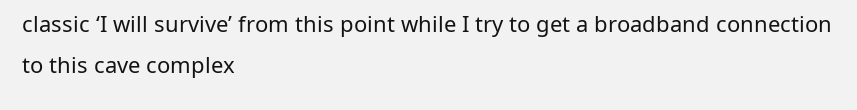classic ‘I will survive’ from this point while I try to get a broadband connection to this cave complex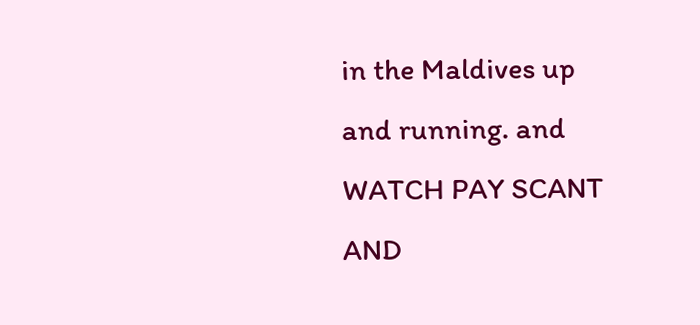in the Maldives up and running. and WATCH PAY SCANT AND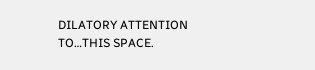DILATORY ATTENTION TO…THIS SPACE.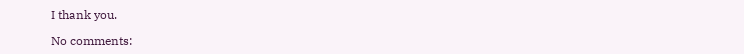I thank you.

No comments: